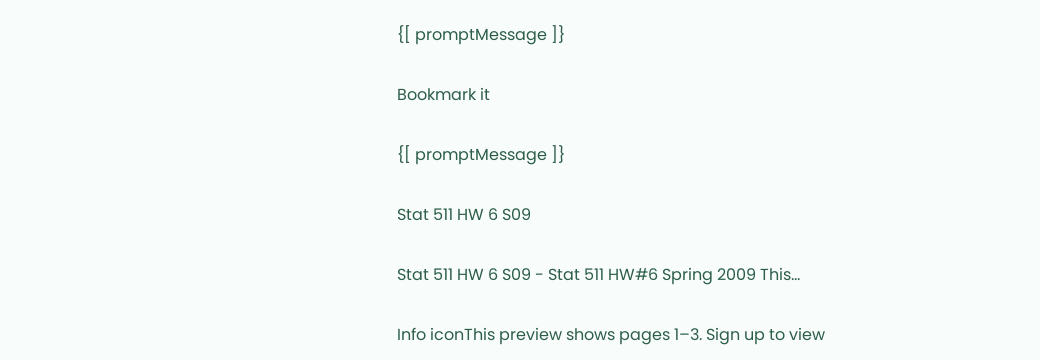{[ promptMessage ]}

Bookmark it

{[ promptMessage ]}

Stat 511 HW 6 S09

Stat 511 HW 6 S09 - Stat 511 HW#6 Spring 2009 This...

Info iconThis preview shows pages 1–3. Sign up to view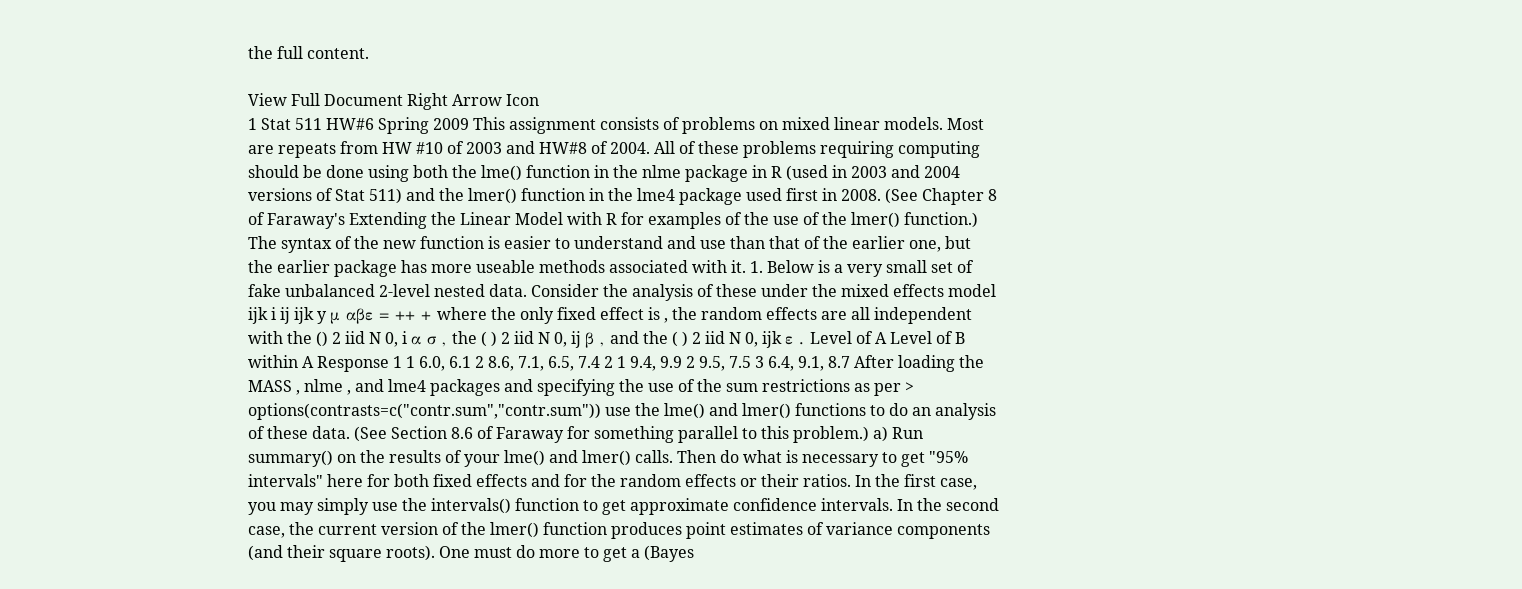the full content.

View Full Document Right Arrow Icon
1 Stat 511 HW#6 Spring 2009 This assignment consists of problems on mixed linear models. Most are repeats from HW #10 of 2003 and HW#8 of 2004. All of these problems requiring computing should be done using both the lme() function in the nlme package in R (used in 2003 and 2004 versions of Stat 511) and the lmer() function in the lme4 package used first in 2008. (See Chapter 8 of Faraway's Extending the Linear Model with R for examples of the use of the lmer() function.) The syntax of the new function is easier to understand and use than that of the earlier one, but the earlier package has more useable methods associated with it. 1. Below is a very small set of fake unbalanced 2-level nested data. Consider the analysis of these under the mixed effects model ijk i ij ijk y μ αβε = ++ + where the only fixed effect is , the random effects are all independent with the () 2 iid N 0, i α σ , the ( ) 2 iid N 0, ij β , and the ( ) 2 iid N 0, ijk ε . Level of A Level of B within A Response 1 1 6.0, 6.1 2 8.6, 7.1, 6.5, 7.4 2 1 9.4, 9.9 2 9.5, 7.5 3 6.4, 9.1, 8.7 After loading the MASS , nlme , and lme4 packages and specifying the use of the sum restrictions as per > options(contrasts=c("contr.sum","contr.sum")) use the lme() and lmer() functions to do an analysis of these data. (See Section 8.6 of Faraway for something parallel to this problem.) a) Run summary() on the results of your lme() and lmer() calls. Then do what is necessary to get "95% intervals" here for both fixed effects and for the random effects or their ratios. In the first case, you may simply use the intervals() function to get approximate confidence intervals. In the second case, the current version of the lmer() function produces point estimates of variance components (and their square roots). One must do more to get a (Bayes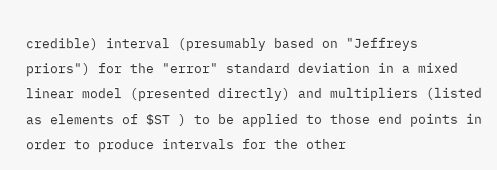credible) interval (presumably based on "Jeffreys priors") for the "error" standard deviation in a mixed linear model (presented directly) and multipliers (listed as elements of $ST ) to be applied to those end points in order to produce intervals for the other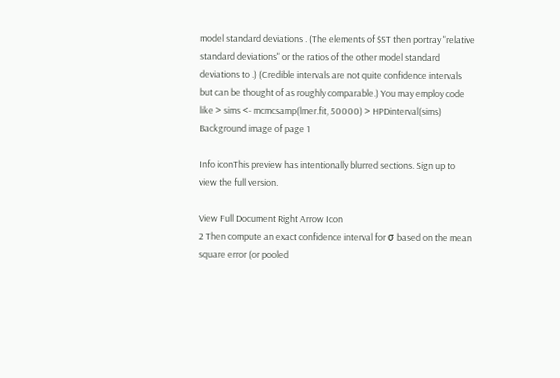model standard deviations . (The elements of $ST then portray "relative standard deviations" or the ratios of the other model standard deviations to .) (Credible intervals are not quite confidence intervals but can be thought of as roughly comparable.) You may employ code like > sims <- mcmcsamp(lmer.fit, 50000) > HPDinterval(sims)
Background image of page 1

Info iconThis preview has intentionally blurred sections. Sign up to view the full version.

View Full Document Right Arrow Icon
2 Then compute an exact confidence interval for σ based on the mean square error (or pooled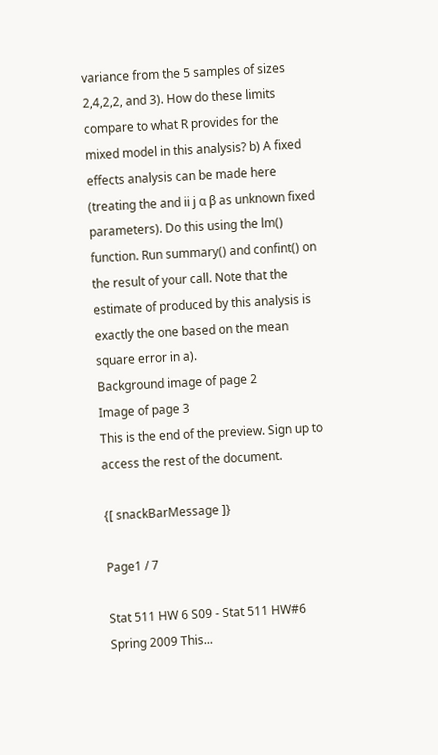variance from the 5 samples of sizes 2,4,2,2, and 3). How do these limits compare to what R provides for the mixed model in this analysis? b) A fixed effects analysis can be made here (treating the and ii j α β as unknown fixed parameters). Do this using the lm() function. Run summary() and confint() on the result of your call. Note that the estimate of produced by this analysis is exactly the one based on the mean square error in a).
Background image of page 2
Image of page 3
This is the end of the preview. Sign up to access the rest of the document.

{[ snackBarMessage ]}

Page1 / 7

Stat 511 HW 6 S09 - Stat 511 HW#6 Spring 2009 This...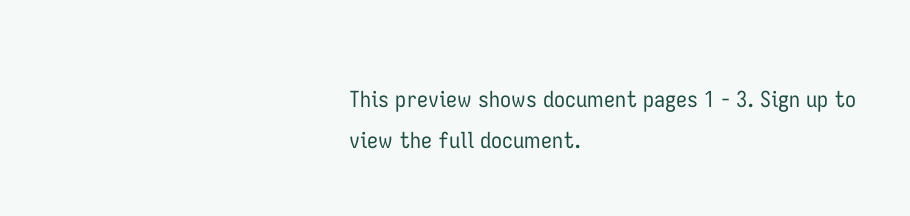This preview shows document pages 1 - 3. Sign up to view the full document.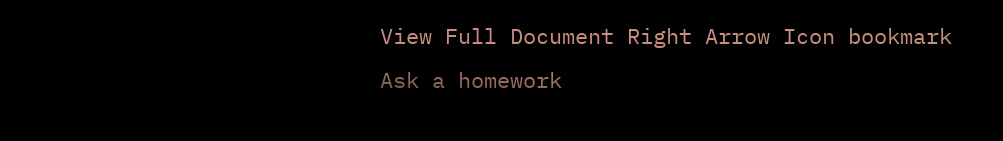View Full Document Right Arrow Icon bookmark
Ask a homework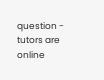question - tutors are online